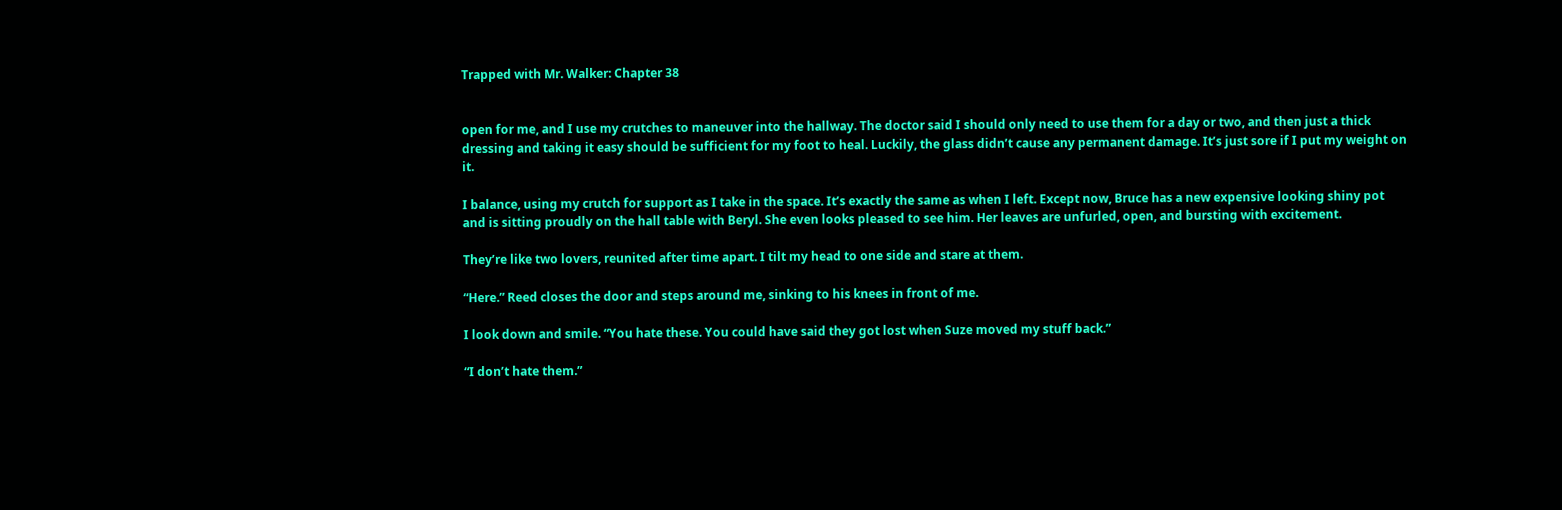Trapped with Mr. Walker: Chapter 38


open for me, and I use my crutches to maneuver into the hallway. The doctor said I should only need to use them for a day or two, and then just a thick dressing and taking it easy should be sufficient for my foot to heal. Luckily, the glass didn’t cause any permanent damage. It’s just sore if I put my weight on it.

I balance, using my crutch for support as I take in the space. It’s exactly the same as when I left. Except now, Bruce has a new expensive looking shiny pot and is sitting proudly on the hall table with Beryl. She even looks pleased to see him. Her leaves are unfurled, open, and bursting with excitement.

They’re like two lovers, reunited after time apart. I tilt my head to one side and stare at them.

“Here.” Reed closes the door and steps around me, sinking to his knees in front of me.

I look down and smile. “You hate these. You could have said they got lost when Suze moved my stuff back.”

“I don’t hate them.”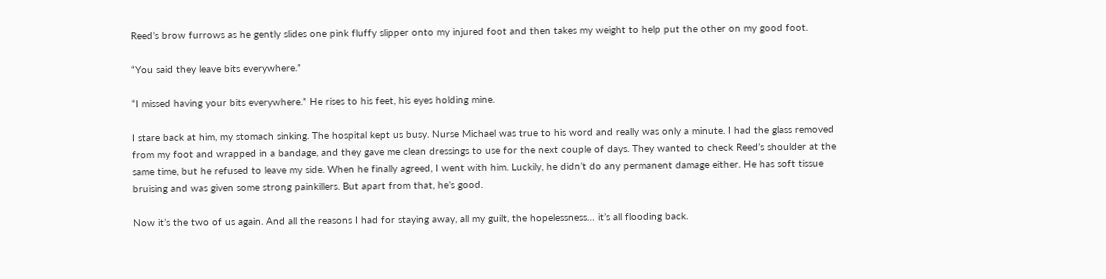Reed’s brow furrows as he gently slides one pink fluffy slipper onto my injured foot and then takes my weight to help put the other on my good foot.

“You said they leave bits everywhere.”

“I missed having your bits everywhere.” He rises to his feet, his eyes holding mine.

I stare back at him, my stomach sinking. The hospital kept us busy. Nurse Michael was true to his word and really was only a minute. I had the glass removed from my foot and wrapped in a bandage, and they gave me clean dressings to use for the next couple of days. They wanted to check Reed’s shoulder at the same time, but he refused to leave my side. When he finally agreed, I went with him. Luckily, he didn’t do any permanent damage either. He has soft tissue bruising and was given some strong painkillers. But apart from that, he’s good.

Now it’s the two of us again. And all the reasons I had for staying away, all my guilt, the hopelessness… it’s all flooding back.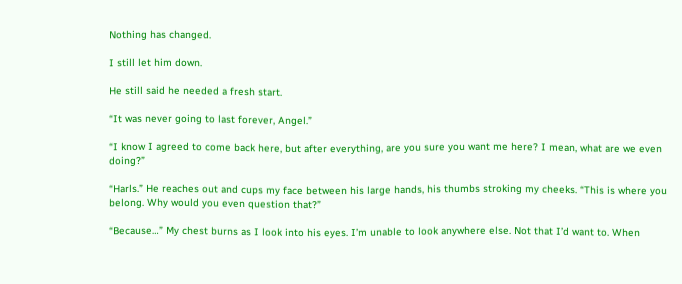Nothing has changed.

I still let him down.

He still said he needed a fresh start.

“It was never going to last forever, Angel.”

“I know I agreed to come back here, but after everything, are you sure you want me here? I mean, what are we even doing?”

“Harls.” He reaches out and cups my face between his large hands, his thumbs stroking my cheeks. “This is where you belong. Why would you even question that?”

“Because…” My chest burns as I look into his eyes. I’m unable to look anywhere else. Not that I’d want to. When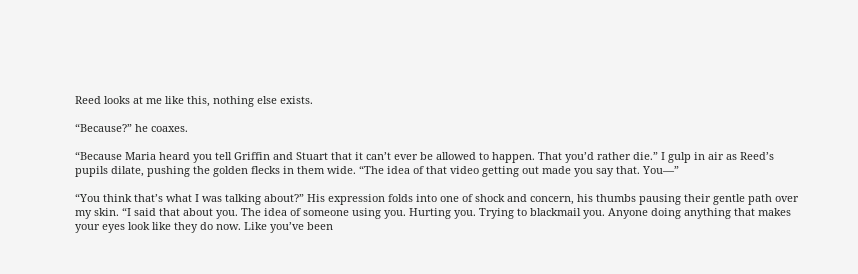Reed looks at me like this, nothing else exists.

“Because?” he coaxes.

“Because Maria heard you tell Griffin and Stuart that it can’t ever be allowed to happen. That you’d rather die.” I gulp in air as Reed’s pupils dilate, pushing the golden flecks in them wide. “The idea of that video getting out made you say that. You—”

“You think that’s what I was talking about?” His expression folds into one of shock and concern, his thumbs pausing their gentle path over my skin. “I said that about you. The idea of someone using you. Hurting you. Trying to blackmail you. Anyone doing anything that makes your eyes look like they do now. Like you’ve been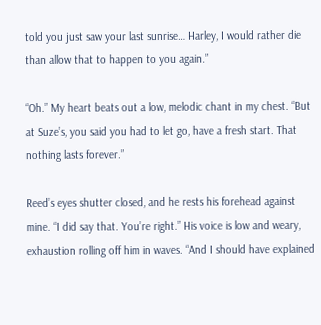told you just saw your last sunrise… Harley, I would rather die than allow that to happen to you again.”

“Oh.” My heart beats out a low, melodic chant in my chest. “But at Suze’s, you said you had to let go, have a fresh start. That nothing lasts forever.”

Reed’s eyes shutter closed, and he rests his forehead against mine. “I did say that. You’re right.” His voice is low and weary, exhaustion rolling off him in waves. “And I should have explained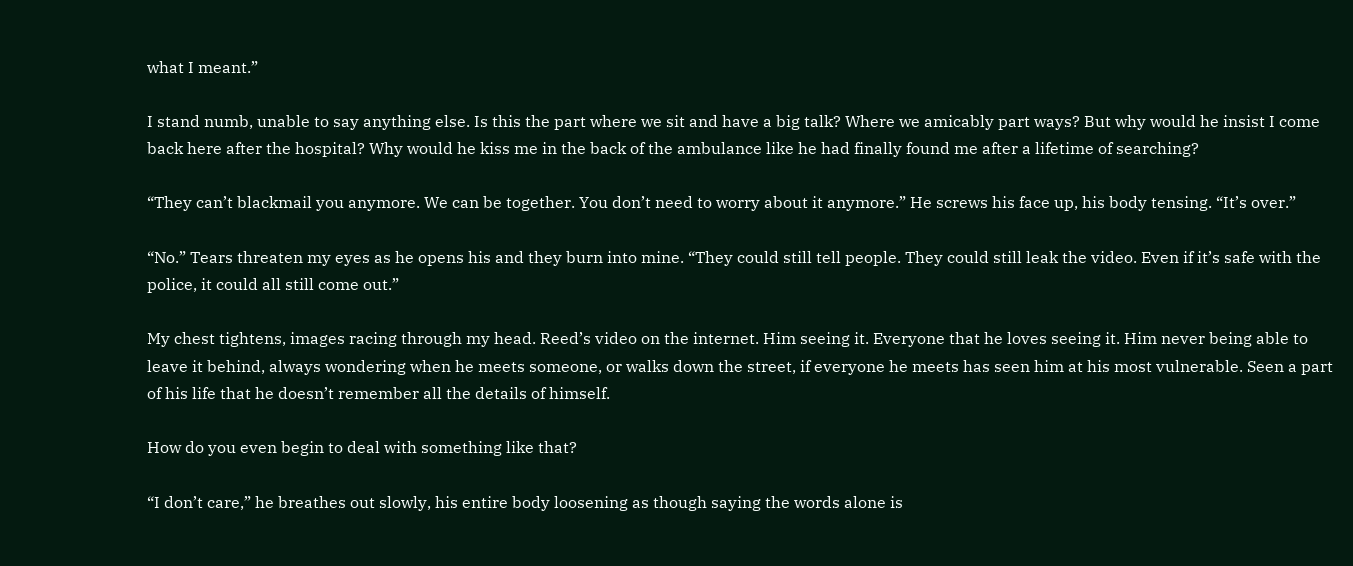what I meant.”

I stand numb, unable to say anything else. Is this the part where we sit and have a big talk? Where we amicably part ways? But why would he insist I come back here after the hospital? Why would he kiss me in the back of the ambulance like he had finally found me after a lifetime of searching?

“They can’t blackmail you anymore. We can be together. You don’t need to worry about it anymore.” He screws his face up, his body tensing. “It’s over.”

“No.” Tears threaten my eyes as he opens his and they burn into mine. “They could still tell people. They could still leak the video. Even if it’s safe with the police, it could all still come out.”

My chest tightens, images racing through my head. Reed’s video on the internet. Him seeing it. Everyone that he loves seeing it. Him never being able to leave it behind, always wondering when he meets someone, or walks down the street, if everyone he meets has seen him at his most vulnerable. Seen a part of his life that he doesn’t remember all the details of himself.

How do you even begin to deal with something like that?

“I don’t care,” he breathes out slowly, his entire body loosening as though saying the words alone is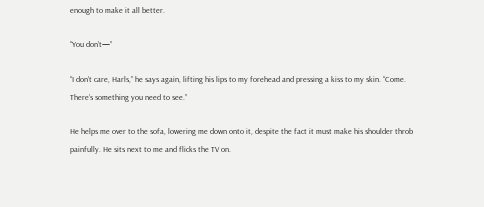enough to make it all better.

“You don’t—”

“I don’t care, Harls,” he says again, lifting his lips to my forehead and pressing a kiss to my skin. “Come. There’s something you need to see.”

He helps me over to the sofa, lowering me down onto it, despite the fact it must make his shoulder throb painfully. He sits next to me and flicks the TV on.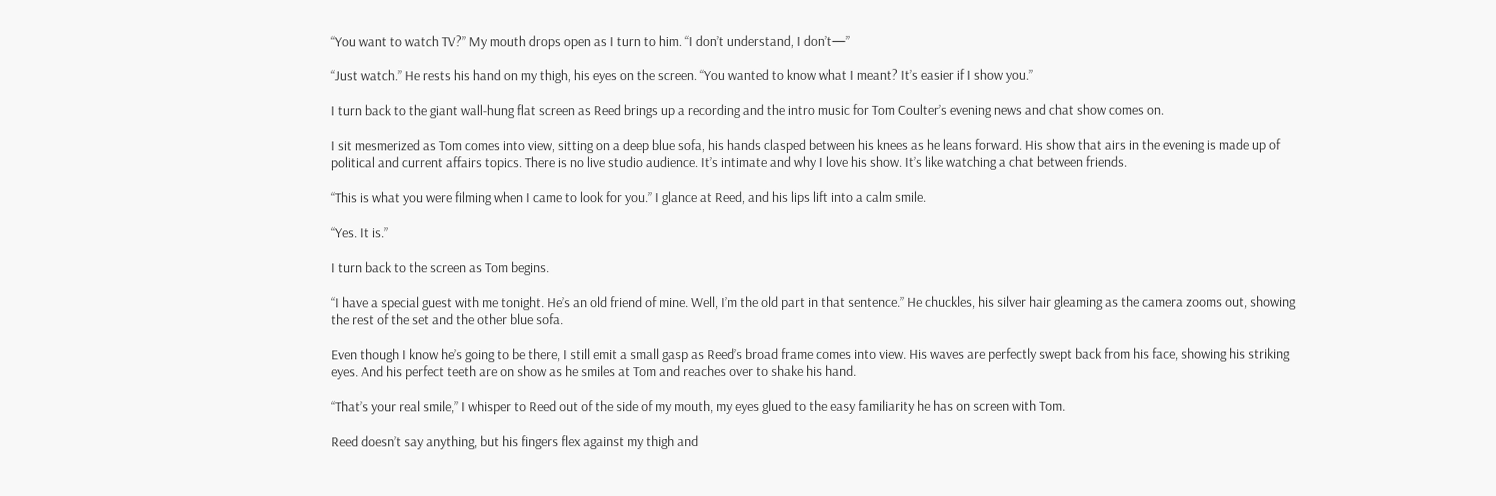“You want to watch TV?” My mouth drops open as I turn to him. “I don’t understand, I don’t—”

“Just watch.” He rests his hand on my thigh, his eyes on the screen. “You wanted to know what I meant? It’s easier if I show you.”

I turn back to the giant wall-hung flat screen as Reed brings up a recording and the intro music for Tom Coulter’s evening news and chat show comes on.

I sit mesmerized as Tom comes into view, sitting on a deep blue sofa, his hands clasped between his knees as he leans forward. His show that airs in the evening is made up of political and current affairs topics. There is no live studio audience. It’s intimate and why I love his show. It’s like watching a chat between friends.

“This is what you were filming when I came to look for you.” I glance at Reed, and his lips lift into a calm smile.

“Yes. It is.”

I turn back to the screen as Tom begins.

“I have a special guest with me tonight. He’s an old friend of mine. Well, I’m the old part in that sentence.” He chuckles, his silver hair gleaming as the camera zooms out, showing the rest of the set and the other blue sofa.

Even though I know he’s going to be there, I still emit a small gasp as Reed’s broad frame comes into view. His waves are perfectly swept back from his face, showing his striking eyes. And his perfect teeth are on show as he smiles at Tom and reaches over to shake his hand.

“That’s your real smile,” I whisper to Reed out of the side of my mouth, my eyes glued to the easy familiarity he has on screen with Tom.

Reed doesn’t say anything, but his fingers flex against my thigh and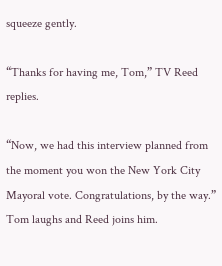squeeze gently.

“Thanks for having me, Tom,” TV Reed replies.

“Now, we had this interview planned from the moment you won the New York City Mayoral vote. Congratulations, by the way.” Tom laughs and Reed joins him.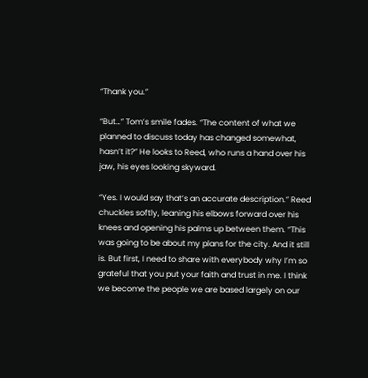“Thank you.”

“But…” Tom’s smile fades. “The content of what we planned to discuss today has changed somewhat, hasn’t it?” He looks to Reed, who runs a hand over his jaw, his eyes looking skyward.

“Yes. I would say that’s an accurate description.” Reed chuckles softly, leaning his elbows forward over his knees and opening his palms up between them. “This was going to be about my plans for the city. And it still is. But first, I need to share with everybody why I’m so grateful that you put your faith and trust in me. I think we become the people we are based largely on our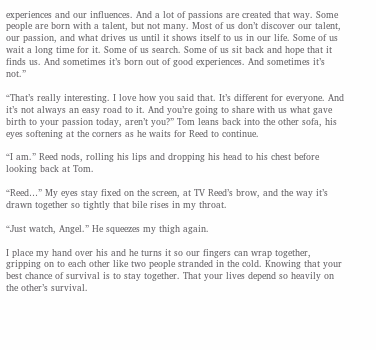experiences and our influences. And a lot of passions are created that way. Some people are born with a talent, but not many. Most of us don’t discover our talent, our passion, and what drives us until it shows itself to us in our life. Some of us wait a long time for it. Some of us search. Some of us sit back and hope that it finds us. And sometimes it’s born out of good experiences. And sometimes it’s not.”

“That’s really interesting. I love how you said that. It’s different for everyone. And it’s not always an easy road to it. And you’re going to share with us what gave birth to your passion today, aren’t you?” Tom leans back into the other sofa, his eyes softening at the corners as he waits for Reed to continue.

“I am.” Reed nods, rolling his lips and dropping his head to his chest before looking back at Tom.

“Reed…” My eyes stay fixed on the screen, at TV Reed’s brow, and the way it’s drawn together so tightly that bile rises in my throat.

“Just watch, Angel.” He squeezes my thigh again.

I place my hand over his and he turns it so our fingers can wrap together, gripping on to each other like two people stranded in the cold. Knowing that your best chance of survival is to stay together. That your lives depend so heavily on the other’s survival.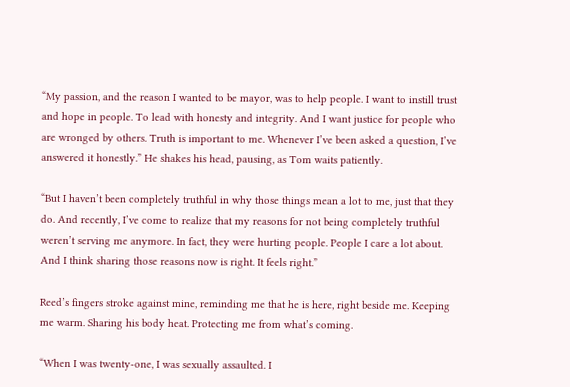“My passion, and the reason I wanted to be mayor, was to help people. I want to instill trust and hope in people. To lead with honesty and integrity. And I want justice for people who are wronged by others. Truth is important to me. Whenever I’ve been asked a question, I’ve answered it honestly.” He shakes his head, pausing, as Tom waits patiently.

“But I haven’t been completely truthful in why those things mean a lot to me, just that they do. And recently, I’ve come to realize that my reasons for not being completely truthful weren’t serving me anymore. In fact, they were hurting people. People I care a lot about. And I think sharing those reasons now is right. It feels right.”

Reed’s fingers stroke against mine, reminding me that he is here, right beside me. Keeping me warm. Sharing his body heat. Protecting me from what’s coming.

“When I was twenty-one, I was sexually assaulted. I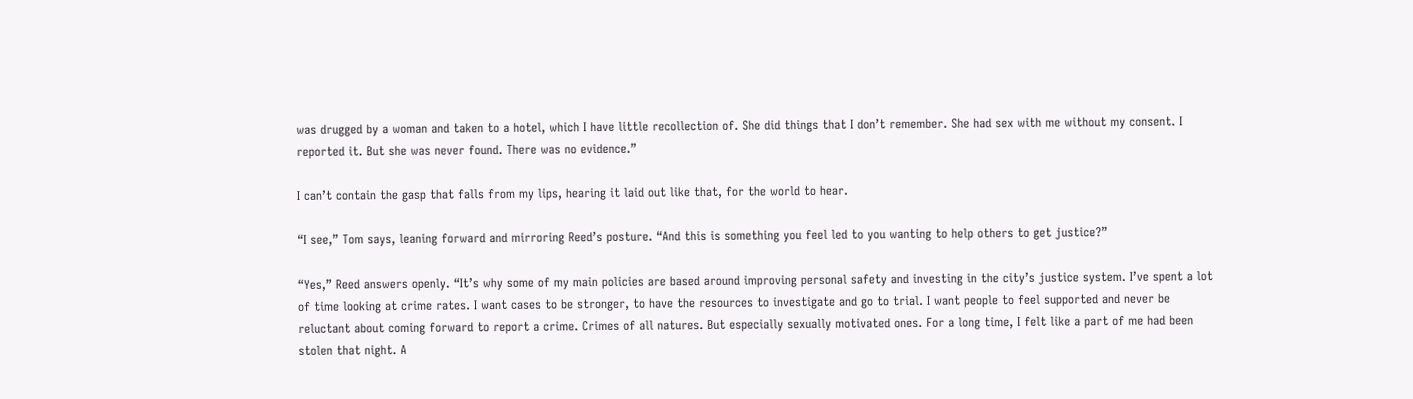was drugged by a woman and taken to a hotel, which I have little recollection of. She did things that I don’t remember. She had sex with me without my consent. I reported it. But she was never found. There was no evidence.”

I can’t contain the gasp that falls from my lips, hearing it laid out like that, for the world to hear.

“I see,” Tom says, leaning forward and mirroring Reed’s posture. “And this is something you feel led to you wanting to help others to get justice?”

“Yes,” Reed answers openly. “It’s why some of my main policies are based around improving personal safety and investing in the city’s justice system. I’ve spent a lot of time looking at crime rates. I want cases to be stronger, to have the resources to investigate and go to trial. I want people to feel supported and never be reluctant about coming forward to report a crime. Crimes of all natures. But especially sexually motivated ones. For a long time, I felt like a part of me had been stolen that night. A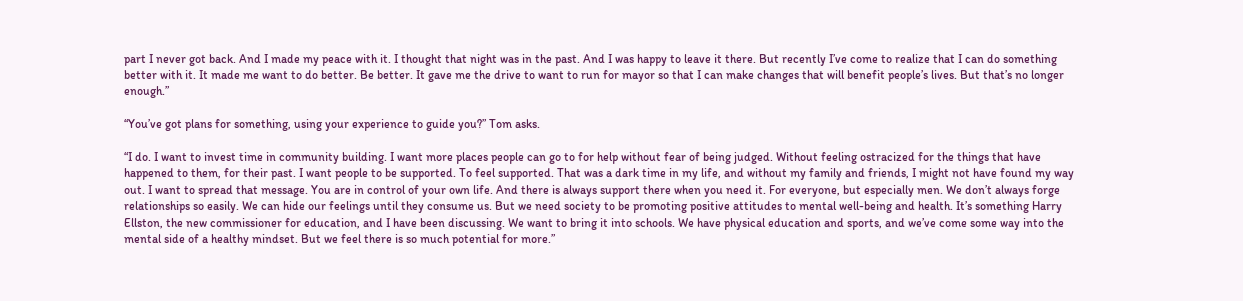part I never got back. And I made my peace with it. I thought that night was in the past. And I was happy to leave it there. But recently I’ve come to realize that I can do something better with it. It made me want to do better. Be better. It gave me the drive to want to run for mayor so that I can make changes that will benefit people’s lives. But that’s no longer enough.”

“You’ve got plans for something, using your experience to guide you?” Tom asks.

“I do. I want to invest time in community building. I want more places people can go to for help without fear of being judged. Without feeling ostracized for the things that have happened to them, for their past. I want people to be supported. To feel supported. That was a dark time in my life, and without my family and friends, I might not have found my way out. I want to spread that message. You are in control of your own life. And there is always support there when you need it. For everyone, but especially men. We don’t always forge relationships so easily. We can hide our feelings until they consume us. But we need society to be promoting positive attitudes to mental well-being and health. It’s something Harry Ellston, the new commissioner for education, and I have been discussing. We want to bring it into schools. We have physical education and sports, and we’ve come some way into the mental side of a healthy mindset. But we feel there is so much potential for more.”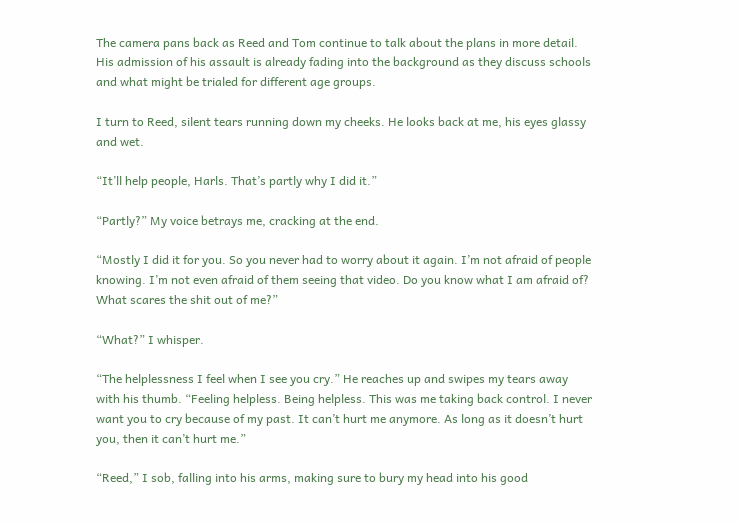The camera pans back as Reed and Tom continue to talk about the plans in more detail. His admission of his assault is already fading into the background as they discuss schools and what might be trialed for different age groups.

I turn to Reed, silent tears running down my cheeks. He looks back at me, his eyes glassy and wet.

“It’ll help people, Harls. That’s partly why I did it.”

“Partly?” My voice betrays me, cracking at the end.

“Mostly I did it for you. So you never had to worry about it again. I’m not afraid of people knowing. I’m not even afraid of them seeing that video. Do you know what I am afraid of? What scares the shit out of me?”

“What?” I whisper.

“The helplessness I feel when I see you cry.” He reaches up and swipes my tears away with his thumb. “Feeling helpless. Being helpless. This was me taking back control. I never want you to cry because of my past. It can’t hurt me anymore. As long as it doesn’t hurt you, then it can’t hurt me.”

“Reed,” I sob, falling into his arms, making sure to bury my head into his good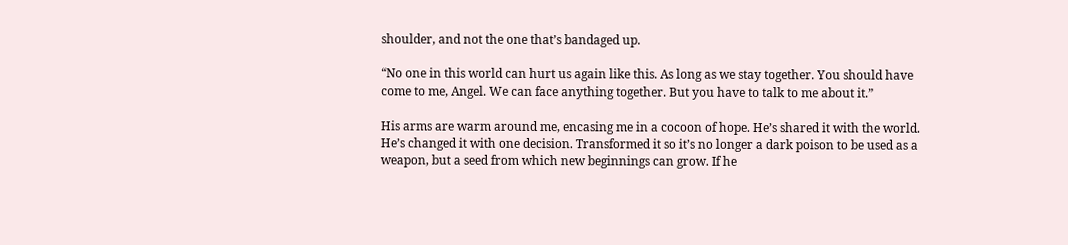shoulder, and not the one that’s bandaged up.

“No one in this world can hurt us again like this. As long as we stay together. You should have come to me, Angel. We can face anything together. But you have to talk to me about it.”

His arms are warm around me, encasing me in a cocoon of hope. He’s shared it with the world. He’s changed it with one decision. Transformed it so it’s no longer a dark poison to be used as a weapon, but a seed from which new beginnings can grow. If he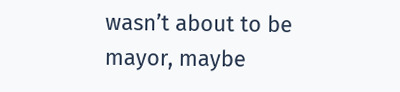wasn’t about to be mayor, maybe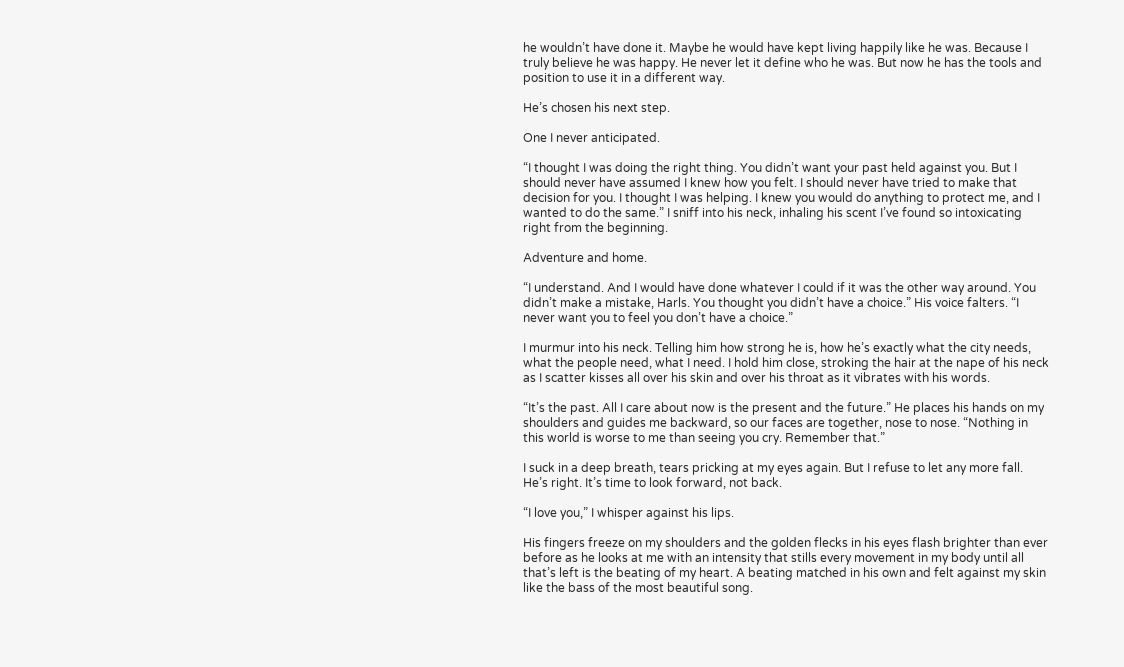he wouldn’t have done it. Maybe he would have kept living happily like he was. Because I truly believe he was happy. He never let it define who he was. But now he has the tools and position to use it in a different way.

He’s chosen his next step.

One I never anticipated.

“I thought I was doing the right thing. You didn’t want your past held against you. But I should never have assumed I knew how you felt. I should never have tried to make that decision for you. I thought I was helping. I knew you would do anything to protect me, and I wanted to do the same.” I sniff into his neck, inhaling his scent I’ve found so intoxicating right from the beginning.

Adventure and home.

“I understand. And I would have done whatever I could if it was the other way around. You didn’t make a mistake, Harls. You thought you didn’t have a choice.” His voice falters. “I never want you to feel you don’t have a choice.”

I murmur into his neck. Telling him how strong he is, how he’s exactly what the city needs, what the people need, what I need. I hold him close, stroking the hair at the nape of his neck as I scatter kisses all over his skin and over his throat as it vibrates with his words.

“It’s the past. All I care about now is the present and the future.” He places his hands on my shoulders and guides me backward, so our faces are together, nose to nose. “Nothing in this world is worse to me than seeing you cry. Remember that.”

I suck in a deep breath, tears pricking at my eyes again. But I refuse to let any more fall. He’s right. It’s time to look forward, not back.

“I love you,” I whisper against his lips.

His fingers freeze on my shoulders and the golden flecks in his eyes flash brighter than ever before as he looks at me with an intensity that stills every movement in my body until all that’s left is the beating of my heart. A beating matched in his own and felt against my skin like the bass of the most beautiful song.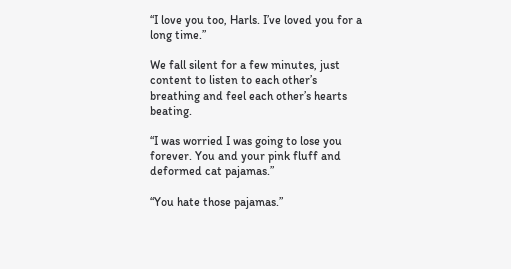“I love you too, Harls. I’ve loved you for a long time.”

We fall silent for a few minutes, just content to listen to each other’s breathing and feel each other’s hearts beating.

“I was worried I was going to lose you forever. You and your pink fluff and deformed cat pajamas.”

“You hate those pajamas.”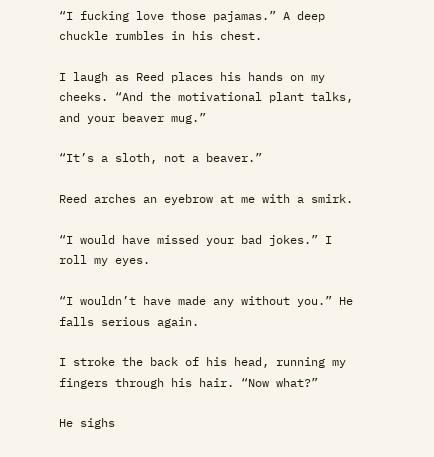“I fucking love those pajamas.” A deep chuckle rumbles in his chest.

I laugh as Reed places his hands on my cheeks. “And the motivational plant talks, and your beaver mug.”

“It’s a sloth, not a beaver.”

Reed arches an eyebrow at me with a smirk.

“I would have missed your bad jokes.” I roll my eyes.

“I wouldn’t have made any without you.” He falls serious again.

I stroke the back of his head, running my fingers through his hair. “Now what?”

He sighs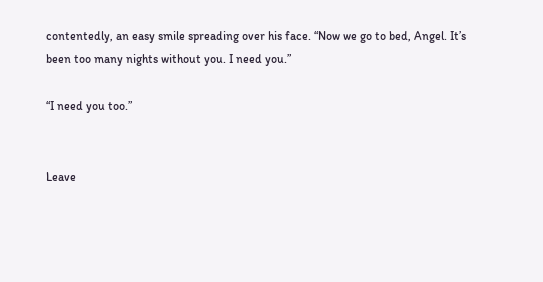contentedly, an easy smile spreading over his face. “Now we go to bed, Angel. It’s been too many nights without you. I need you.”

“I need you too.”


Leave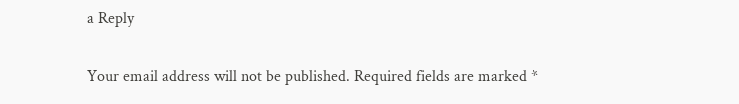a Reply

Your email address will not be published. Required fields are marked *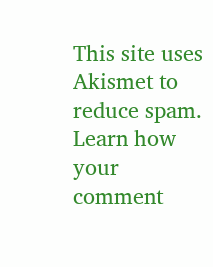This site uses Akismet to reduce spam. Learn how your comment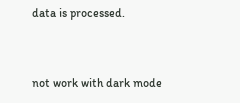data is processed.


not work with dark mode